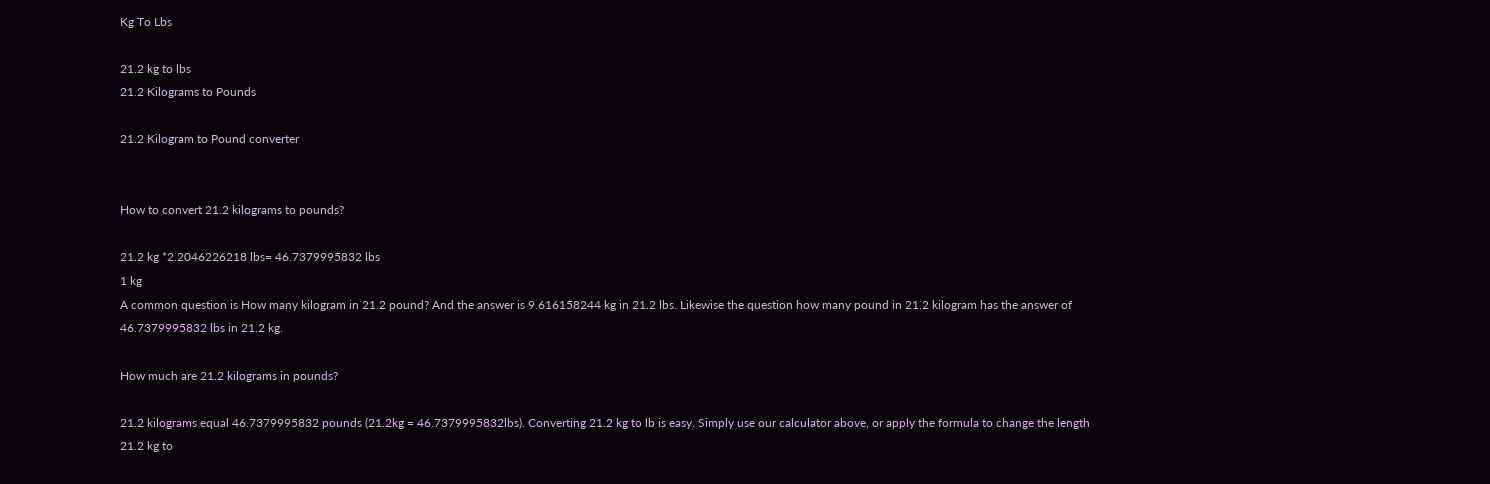Kg To Lbs

21.2 kg to lbs
21.2 Kilograms to Pounds

21.2 Kilogram to Pound converter


How to convert 21.2 kilograms to pounds?

21.2 kg *2.2046226218 lbs= 46.7379995832 lbs
1 kg
A common question is How many kilogram in 21.2 pound? And the answer is 9.616158244 kg in 21.2 lbs. Likewise the question how many pound in 21.2 kilogram has the answer of 46.7379995832 lbs in 21.2 kg.

How much are 21.2 kilograms in pounds?

21.2 kilograms equal 46.7379995832 pounds (21.2kg = 46.7379995832lbs). Converting 21.2 kg to lb is easy. Simply use our calculator above, or apply the formula to change the length 21.2 kg to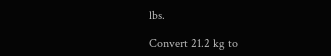lbs.

Convert 21.2 kg to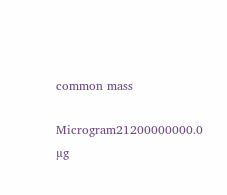common mass

Microgram21200000000.0 µg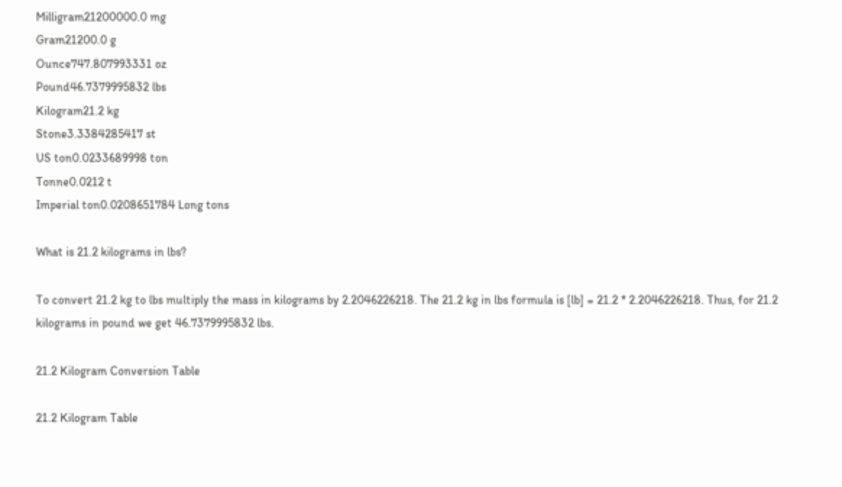Milligram21200000.0 mg
Gram21200.0 g
Ounce747.807993331 oz
Pound46.7379995832 lbs
Kilogram21.2 kg
Stone3.3384285417 st
US ton0.0233689998 ton
Tonne0.0212 t
Imperial ton0.0208651784 Long tons

What is 21.2 kilograms in lbs?

To convert 21.2 kg to lbs multiply the mass in kilograms by 2.2046226218. The 21.2 kg in lbs formula is [lb] = 21.2 * 2.2046226218. Thus, for 21.2 kilograms in pound we get 46.7379995832 lbs.

21.2 Kilogram Conversion Table

21.2 Kilogram Table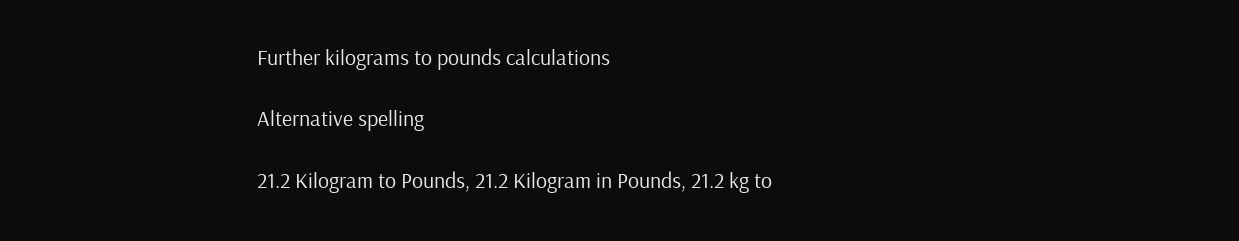Further kilograms to pounds calculations

Alternative spelling

21.2 Kilogram to Pounds, 21.2 Kilogram in Pounds, 21.2 kg to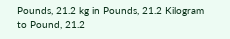Pounds, 21.2 kg in Pounds, 21.2 Kilogram to Pound, 21.2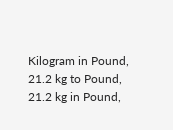Kilogram in Pound, 21.2 kg to Pound, 21.2 kg in Pound,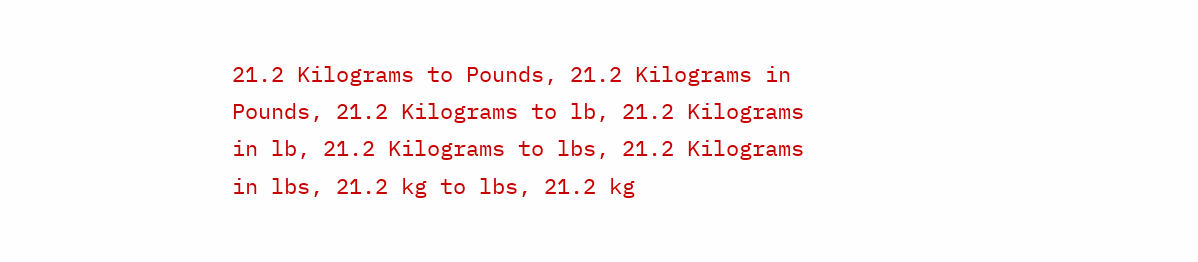21.2 Kilograms to Pounds, 21.2 Kilograms in Pounds, 21.2 Kilograms to lb, 21.2 Kilograms in lb, 21.2 Kilograms to lbs, 21.2 Kilograms in lbs, 21.2 kg to lbs, 21.2 kg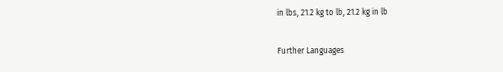in lbs, 21.2 kg to lb, 21.2 kg in lb

Further Languages